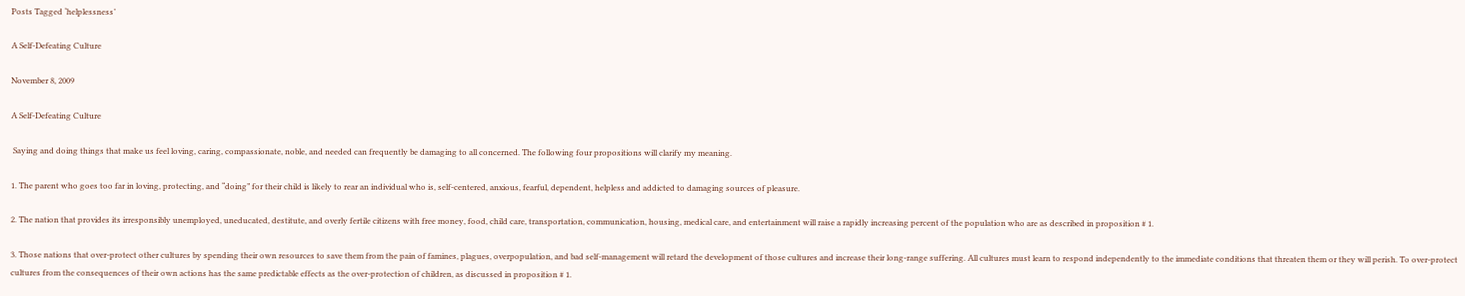Posts Tagged ‘helplessness’

A Self-Defeating Culture

November 8, 2009

A Self-Defeating Culture

 Saying and doing things that make us feel loving, caring, compassionate, noble, and needed can frequently be damaging to all concerned. The following four propositions will clarify my meaning.

1. The parent who goes too far in loving, protecting, and “doing” for their child is likely to rear an individual who is, self-centered, anxious, fearful, dependent, helpless and addicted to damaging sources of pleasure.

2. The nation that provides its irresponsibly unemployed, uneducated, destitute, and overly fertile citizens with free money, food, child care, transportation, communication, housing, medical care, and entertainment will raise a rapidly increasing percent of the population who are as described in proposition # 1.

3. Those nations that over-protect other cultures by spending their own resources to save them from the pain of famines, plagues, overpopulation, and bad self-management will retard the development of those cultures and increase their long-range suffering. All cultures must learn to respond independently to the immediate conditions that threaten them or they will perish. To over-protect cultures from the consequences of their own actions has the same predictable effects as the over-protection of children, as discussed in proposition # 1.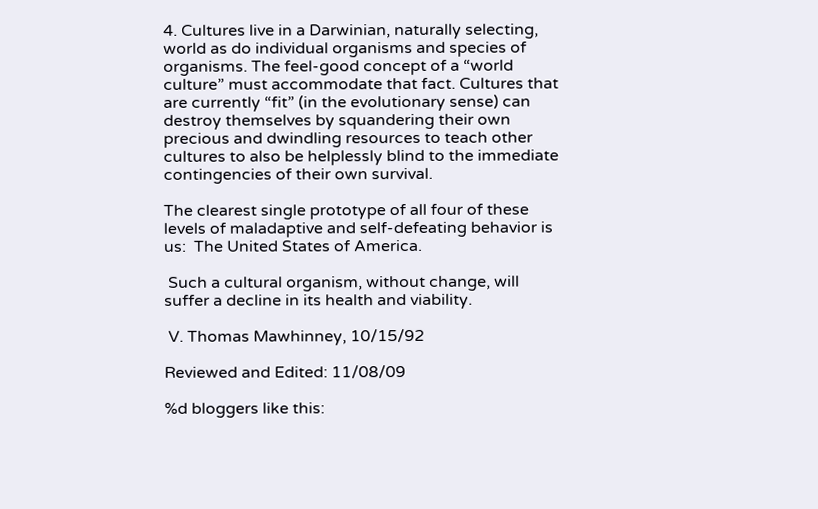4. Cultures live in a Darwinian, naturally selecting, world as do individual organisms and species of organisms. The feel-good concept of a “world culture” must accommodate that fact. Cultures that are currently “fit” (in the evolutionary sense) can destroy themselves by squandering their own precious and dwindling resources to teach other cultures to also be helplessly blind to the immediate contingencies of their own survival.

The clearest single prototype of all four of these levels of maladaptive and self-defeating behavior is us:  The United States of America.

 Such a cultural organism, without change, will suffer a decline in its health and viability.

 V. Thomas Mawhinney, 10/15/92

Reviewed and Edited: 11/08/09

%d bloggers like this: